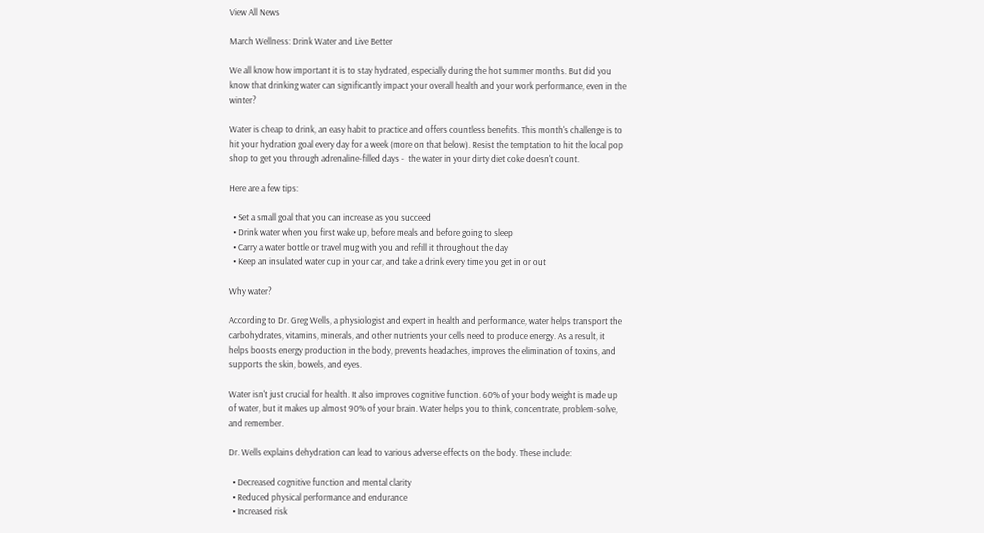View All News

March Wellness: Drink Water and Live Better

We all know how important it is to stay hydrated, especially during the hot summer months. But did you know that drinking water can significantly impact your overall health and your work performance, even in the winter?

Water is cheap to drink, an easy habit to practice and offers countless benefits. This month's challenge is to hit your hydration goal every day for a week (more on that below). Resist the temptation to hit the local pop shop to get you through adrenaline-filled days -  the water in your dirty diet coke doesn't count.

Here are a few tips:

  • Set a small goal that you can increase as you succeed
  • Drink water when you first wake up, before meals and before going to sleep
  • Carry a water bottle or travel mug with you and refill it throughout the day
  • Keep an insulated water cup in your car, and take a drink every time you get in or out

Why water?

According to Dr. Greg Wells, a physiologist and expert in health and performance, water helps transport the carbohydrates, vitamins, minerals, and other nutrients your cells need to produce energy. As a result, it helps boosts energy production in the body, prevents headaches, improves the elimination of toxins, and supports the skin, bowels, and eyes.

Water isn't just crucial for health. It also improves cognitive function. 60% of your body weight is made up of water, but it makes up almost 90% of your brain. Water helps you to think, concentrate, problem-solve, and remember.

Dr. Wells explains dehydration can lead to various adverse effects on the body. These include:

  • Decreased cognitive function and mental clarity
  • Reduced physical performance and endurance
  • Increased risk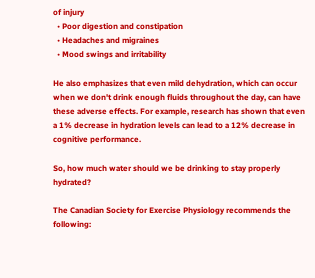of injury
  • Poor digestion and constipation
  • Headaches and migraines
  • Mood swings and irritability

He also emphasizes that even mild dehydration, which can occur when we don't drink enough fluids throughout the day, can have these adverse effects. For example, research has shown that even a 1% decrease in hydration levels can lead to a 12% decrease in cognitive performance.

So, how much water should we be drinking to stay properly hydrated?

The Canadian Society for Exercise Physiology recommends the following: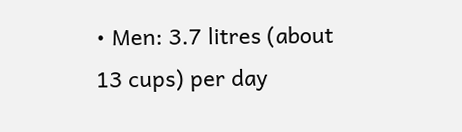• Men: 3.7 litres (about 13 cups) per day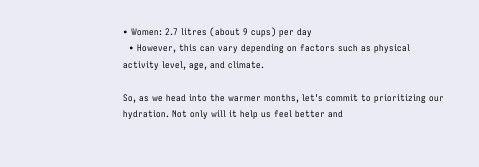• Women: 2.7 litres (about 9 cups) per day
  • However, this can vary depending on factors such as physical activity level, age, and climate.

So, as we head into the warmer months, let's commit to prioritizing our hydration. Not only will it help us feel better and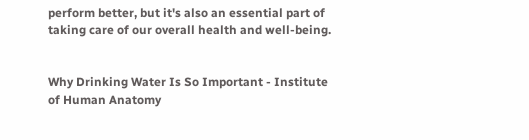perform better, but it's also an essential part of taking care of our overall health and well-being.


Why Drinking Water Is So Important - Institute of Human Anatomy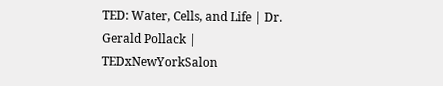TED: Water, Cells, and Life | Dr. Gerald Pollack | TEDxNewYorkSalon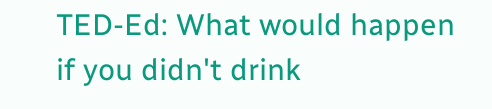TED-Ed: What would happen if you didn't drink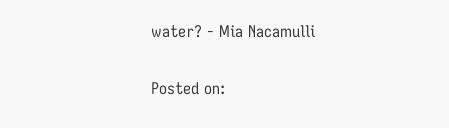water? - Mia Nacamulli

Posted on: